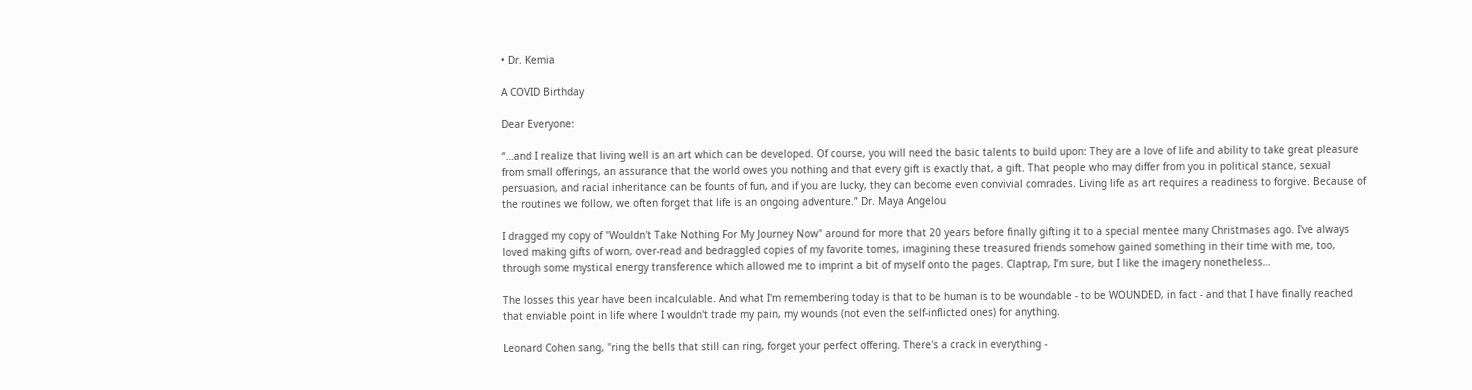• Dr. Kemia

A COVID Birthday

Dear Everyone:

“…and I realize that living well is an art which can be developed. Of course, you will need the basic talents to build upon: They are a love of life and ability to take great pleasure from small offerings, an assurance that the world owes you nothing and that every gift is exactly that, a gift. That people who may differ from you in political stance, sexual persuasion, and racial inheritance can be founts of fun, and if you are lucky, they can become even convivial comrades. Living life as art requires a readiness to forgive. Because of the routines we follow, we often forget that life is an ongoing adventure.” Dr. Maya Angelou

I dragged my copy of "Wouldn't Take Nothing For My Journey Now" around for more that 20 years before finally gifting it to a special mentee many Christmases ago. I've always loved making gifts of worn, over-read and bedraggled copies of my favorite tomes, imagining these treasured friends somehow gained something in their time with me, too, through some mystical energy transference which allowed me to imprint a bit of myself onto the pages. Claptrap, I’m sure, but I like the imagery nonetheless…

The losses this year have been incalculable. And what I'm remembering today is that to be human is to be woundable - to be WOUNDED, in fact - and that I have finally reached that enviable point in life where I wouldn't trade my pain, my wounds (not even the self-inflicted ones) for anything.

Leonard Cohen sang, "ring the bells that still can ring, forget your perfect offering. There's a crack in everything -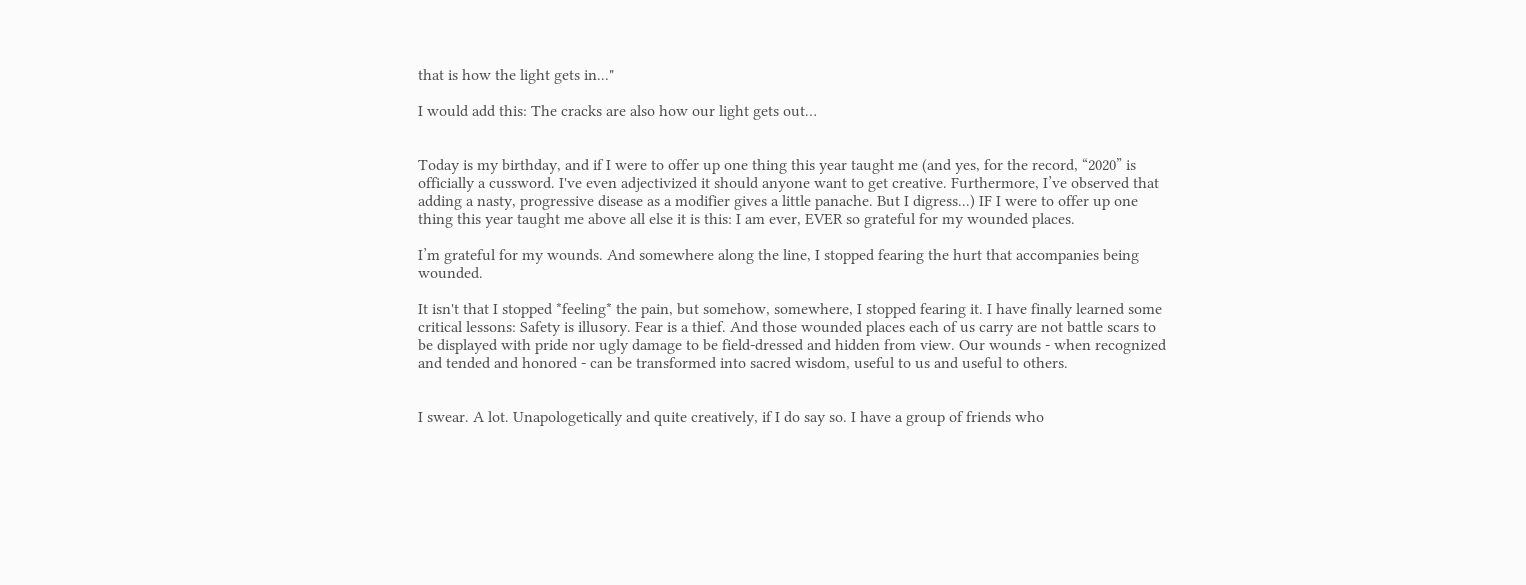that is how the light gets in..."

I would add this: The cracks are also how our light gets out…


Today is my birthday, and if I were to offer up one thing this year taught me (and yes, for the record, “2020” is officially a cussword. I've even adjectivized it should anyone want to get creative. Furthermore, I’ve observed that adding a nasty, progressive disease as a modifier gives a little panache. But I digress...) IF I were to offer up one thing this year taught me above all else it is this: I am ever, EVER so grateful for my wounded places.

I’m grateful for my wounds. And somewhere along the line, I stopped fearing the hurt that accompanies being wounded.

It isn't that I stopped *feeling* the pain, but somehow, somewhere, I stopped fearing it. I have finally learned some critical lessons: Safety is illusory. Fear is a thief. And those wounded places each of us carry are not battle scars to be displayed with pride nor ugly damage to be field-dressed and hidden from view. Our wounds - when recognized and tended and honored - can be transformed into sacred wisdom, useful to us and useful to others.


I swear. A lot. Unapologetically and quite creatively, if I do say so. I have a group of friends who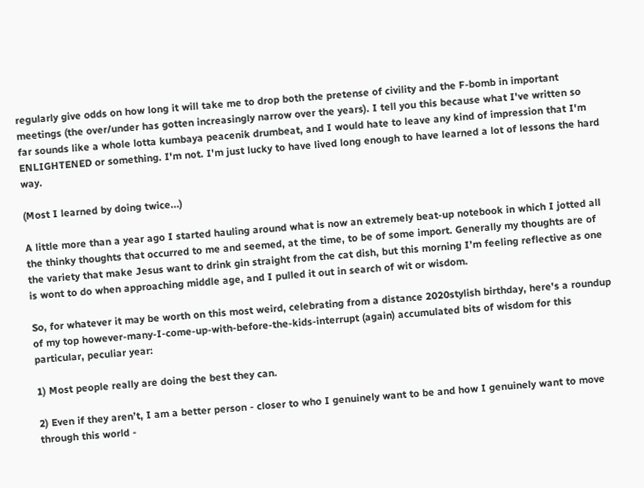regularly give odds on how long it will take me to drop both the pretense of civility and the F-bomb in important meetings (the over/under has gotten increasingly narrow over the years). I tell you this because what I've written so far sounds like a whole lotta kumbaya peacenik drumbeat, and I would hate to leave any kind of impression that I'm ENLIGHTENED or something. I'm not. I'm just lucky to have lived long enough to have learned a lot of lessons the hard way.

(Most I learned by doing twice...)

A little more than a year ago I started hauling around what is now an extremely beat-up notebook in which I jotted all the thinky thoughts that occurred to me and seemed, at the time, to be of some import. Generally my thoughts are of the variety that make Jesus want to drink gin straight from the cat dish, but this morning I’m feeling reflective as one is wont to do when approaching middle age, and I pulled it out in search of wit or wisdom.

So, for whatever it may be worth on this most weird, celebrating from a distance 2020stylish birthday, here's a roundup of my top however-many-I-come-up-with-before-the-kids-interrupt (again) accumulated bits of wisdom for this particular, peculiar year:

1) Most people really are doing the best they can.

2) Even if they aren’t, I am a better person - closer to who I genuinely want to be and how I genuinely want to move through this world -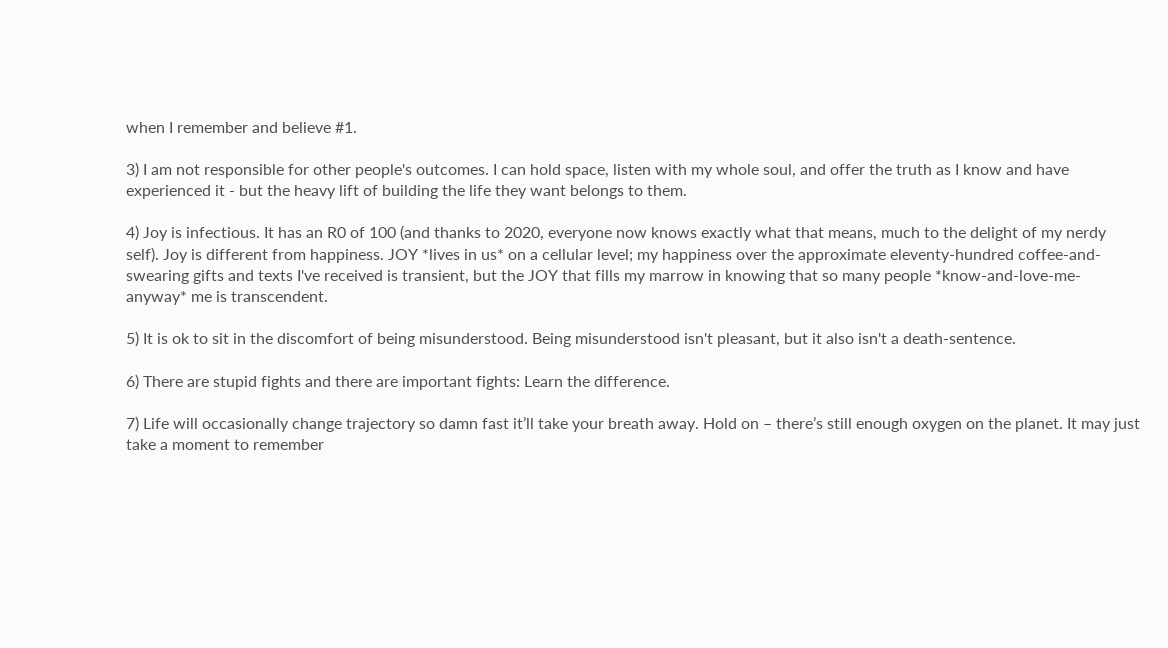when I remember and believe #1.

3) I am not responsible for other people's outcomes. I can hold space, listen with my whole soul, and offer the truth as I know and have experienced it - but the heavy lift of building the life they want belongs to them.

4) Joy is infectious. It has an R0 of 100 (and thanks to 2020, everyone now knows exactly what that means, much to the delight of my nerdy self). Joy is different from happiness. JOY *lives in us* on a cellular level; my happiness over the approximate eleventy-hundred coffee-and-swearing gifts and texts I've received is transient, but the JOY that fills my marrow in knowing that so many people *know-and-love-me-anyway* me is transcendent.

5) It is ok to sit in the discomfort of being misunderstood. Being misunderstood isn't pleasant, but it also isn't a death-sentence.

6) There are stupid fights and there are important fights: Learn the difference.

7) Life will occasionally change trajectory so damn fast it’ll take your breath away. Hold on – there’s still enough oxygen on the planet. It may just take a moment to remember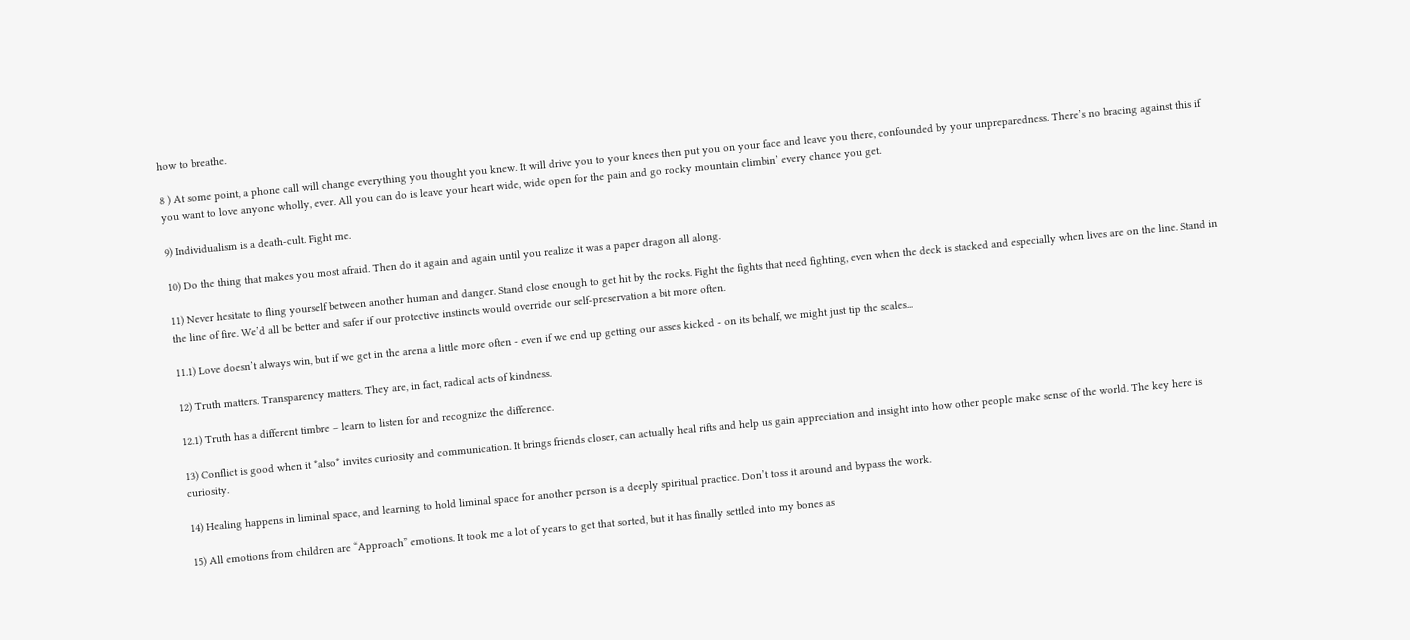how to breathe.

8 ) At some point, a phone call will change everything you thought you knew. It will drive you to your knees then put you on your face and leave you there, confounded by your unpreparedness. There’s no bracing against this if you want to love anyone wholly, ever. All you can do is leave your heart wide, wide open for the pain and go rocky mountain climbin’ every chance you get.

9) Individualism is a death-cult. Fight me.

10) Do the thing that makes you most afraid. Then do it again and again until you realize it was a paper dragon all along.

11) Never hesitate to fling yourself between another human and danger. Stand close enough to get hit by the rocks. Fight the fights that need fighting, even when the deck is stacked and especially when lives are on the line. Stand in the line of fire. We’d all be better and safer if our protective instincts would override our self-preservation a bit more often.

11.1) Love doesn’t always win, but if we get in the arena a little more often - even if we end up getting our asses kicked - on its behalf, we might just tip the scales...

12) Truth matters. Transparency matters. They are, in fact, radical acts of kindness.

12.1) Truth has a different timbre – learn to listen for and recognize the difference.

13) Conflict is good when it *also* invites curiosity and communication. It brings friends closer, can actually heal rifts and help us gain appreciation and insight into how other people make sense of the world. The key here is curiosity.

14) Healing happens in liminal space, and learning to hold liminal space for another person is a deeply spiritual practice. Don’t toss it around and bypass the work.

15) All emotions from children are “Approach” emotions. It took me a lot of years to get that sorted, but it has finally settled into my bones as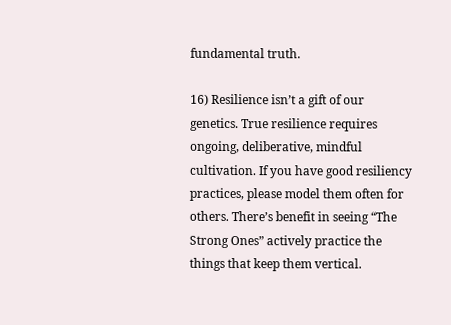fundamental truth.

16) Resilience isn’t a gift of our genetics. True resilience requires ongoing, deliberative, mindful cultivation. If you have good resiliency practices, please model them often for others. There’s benefit in seeing “The Strong Ones” actively practice the things that keep them vertical.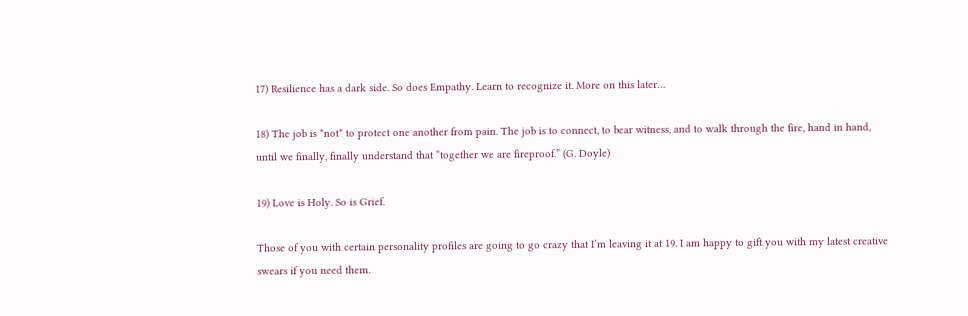17) Resilience has a dark side. So does Empathy. Learn to recognize it. More on this later…

18) The job is *not* to protect one another from pain. The job is to connect, to bear witness, and to walk through the fire, hand in hand, until we finally, finally understand that “together we are fireproof.” (G. Doyle)

19) Love is Holy. So is Grief.

Those of you with certain personality profiles are going to go crazy that I’m leaving it at 19. I am happy to gift you with my latest creative swears if you need them.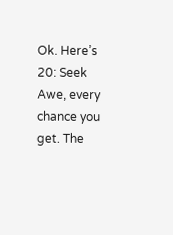Ok. Here’s 20: Seek Awe, every chance you get. The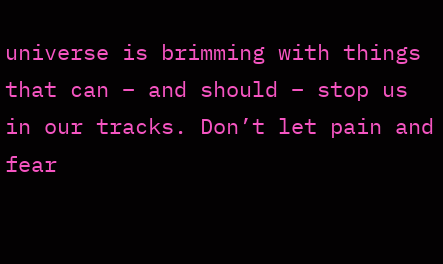universe is brimming with things that can – and should – stop us in our tracks. Don’t let pain and fear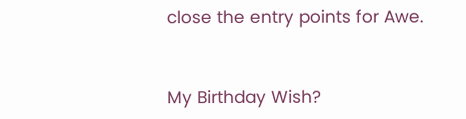close the entry points for Awe.


My Birthday Wish?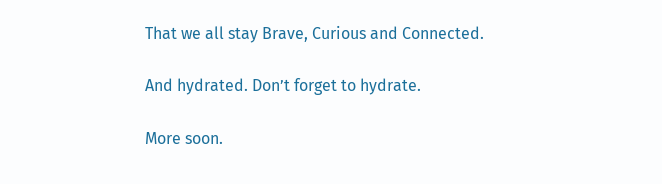That we all stay Brave, Curious and Connected.

And hydrated. Don’t forget to hydrate.

More soon.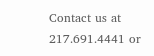Contact us at 217.691.4441 or